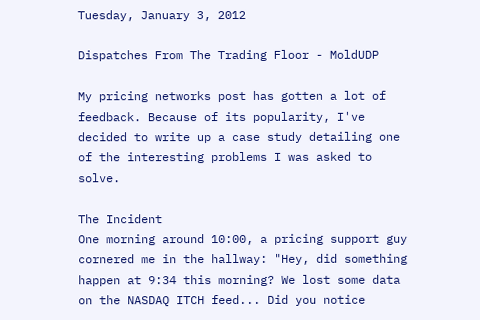Tuesday, January 3, 2012

Dispatches From The Trading Floor - MoldUDP

My pricing networks post has gotten a lot of feedback. Because of its popularity, I've decided to write up a case study detailing one of the interesting problems I was asked to solve.

The Incident
One morning around 10:00, a pricing support guy cornered me in the hallway: "Hey, did something happen at 9:34 this morning? We lost some data on the NASDAQ ITCH feed... Did you notice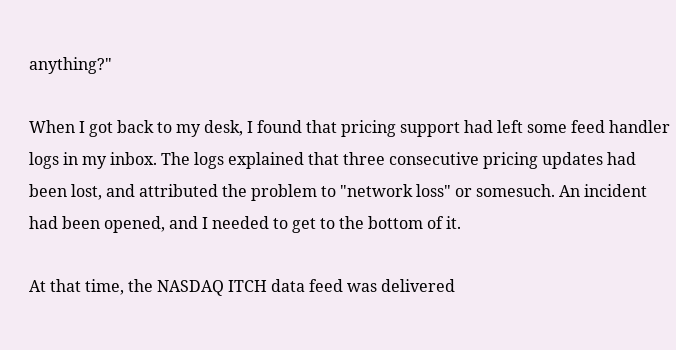anything?"

When I got back to my desk, I found that pricing support had left some feed handler logs in my inbox. The logs explained that three consecutive pricing updates had been lost, and attributed the problem to "network loss" or somesuch. An incident had been opened, and I needed to get to the bottom of it.

At that time, the NASDAQ ITCH data feed was delivered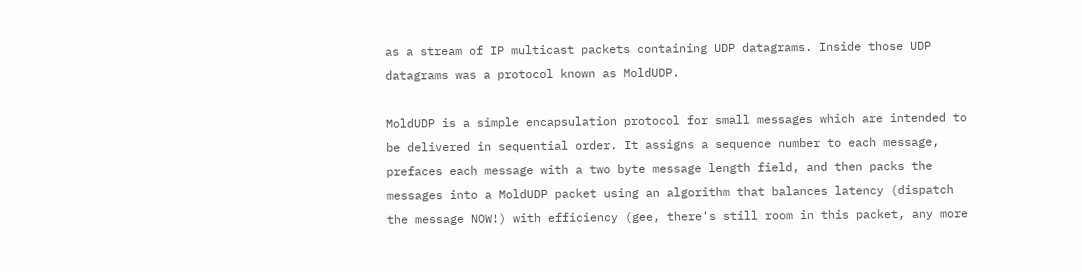as a stream of IP multicast packets containing UDP datagrams. Inside those UDP datagrams was a protocol known as MoldUDP.

MoldUDP is a simple encapsulation protocol for small messages which are intended to be delivered in sequential order. It assigns a sequence number to each message, prefaces each message with a two byte message length field, and then packs the messages into a MoldUDP packet using an algorithm that balances latency (dispatch the message NOW!) with efficiency (gee, there's still room in this packet, any more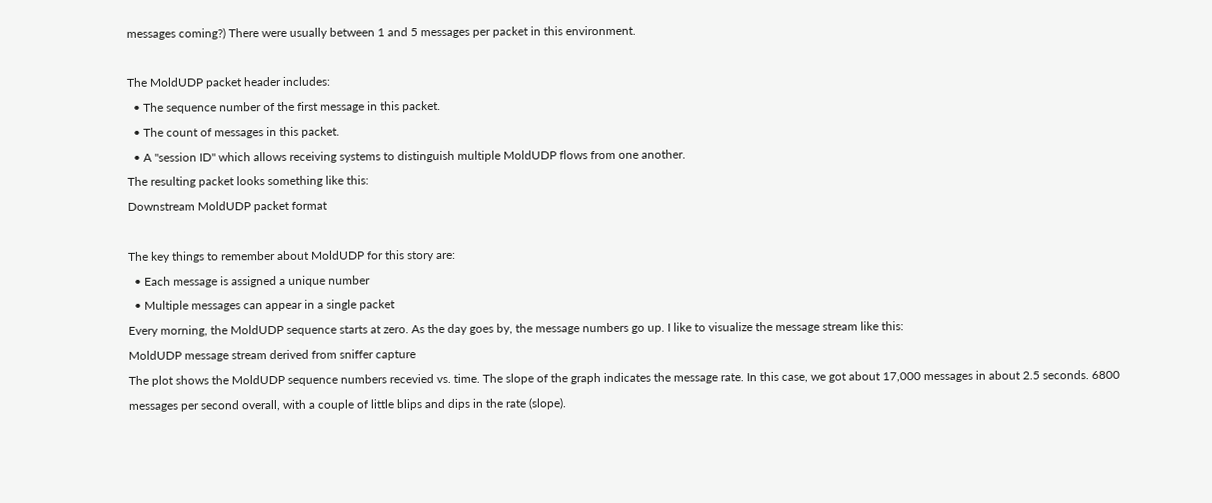messages coming?) There were usually between 1 and 5 messages per packet in this environment.

The MoldUDP packet header includes:
  • The sequence number of the first message in this packet.
  • The count of messages in this packet.
  • A "session ID" which allows receiving systems to distinguish multiple MoldUDP flows from one another.
The resulting packet looks something like this:
Downstream MoldUDP packet format

The key things to remember about MoldUDP for this story are:
  • Each message is assigned a unique number
  • Multiple messages can appear in a single packet
Every morning, the MoldUDP sequence starts at zero. As the day goes by, the message numbers go up. I like to visualize the message stream like this:
MoldUDP message stream derived from sniffer capture
The plot shows the MoldUDP sequence numbers recevied vs. time. The slope of the graph indicates the message rate. In this case, we got about 17,000 messages in about 2.5 seconds. 6800 messages per second overall, with a couple of little blips and dips in the rate (slope).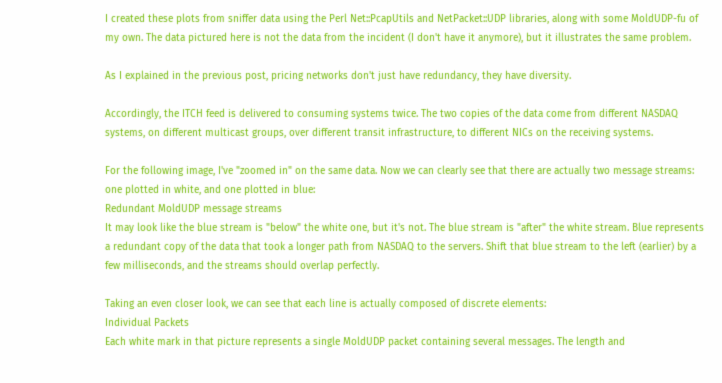I created these plots from sniffer data using the Perl Net::PcapUtils and NetPacket::UDP libraries, along with some MoldUDP-fu of my own. The data pictured here is not the data from the incident (I don't have it anymore), but it illustrates the same problem.

As I explained in the previous post, pricing networks don't just have redundancy, they have diversity.

Accordingly, the ITCH feed is delivered to consuming systems twice. The two copies of the data come from different NASDAQ systems, on different multicast groups, over different transit infrastructure, to different NICs on the receiving systems.

For the following image, I've "zoomed in" on the same data. Now we can clearly see that there are actually two message streams: one plotted in white, and one plotted in blue:
Redundant MoldUDP message streams
It may look like the blue stream is "below" the white one, but it's not. The blue stream is "after" the white stream. Blue represents a redundant copy of the data that took a longer path from NASDAQ to the servers. Shift that blue stream to the left (earlier) by a few milliseconds, and the streams should overlap perfectly.

Taking an even closer look, we can see that each line is actually composed of discrete elements:
Individual Packets
Each white mark in that picture represents a single MoldUDP packet containing several messages. The length and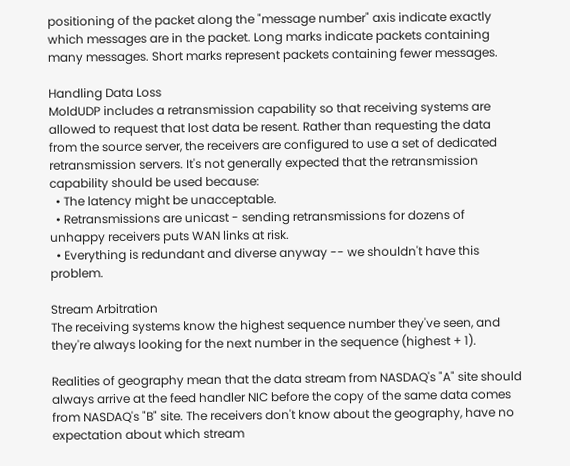positioning of the packet along the "message number" axis indicate exactly which messages are in the packet. Long marks indicate packets containing many messages. Short marks represent packets containing fewer messages.

Handling Data Loss
MoldUDP includes a retransmission capability so that receiving systems are allowed to request that lost data be resent. Rather than requesting the data from the source server, the receivers are configured to use a set of dedicated retransmission servers. It's not generally expected that the retransmission capability should be used because:
  • The latency might be unacceptable.
  • Retransmissions are unicast - sending retransmissions for dozens of unhappy receivers puts WAN links at risk.
  • Everything is redundant and diverse anyway -- we shouldn't have this problem.

Stream Arbitration
The receiving systems know the highest sequence number they've seen, and they're always looking for the next number in the sequence (highest + 1).

Realities of geography mean that the data stream from NASDAQ's "A" site should always arrive at the feed handler NIC before the copy of the same data comes from NASDAQ's "B" site. The receivers don't know about the geography, have no expectation about which stream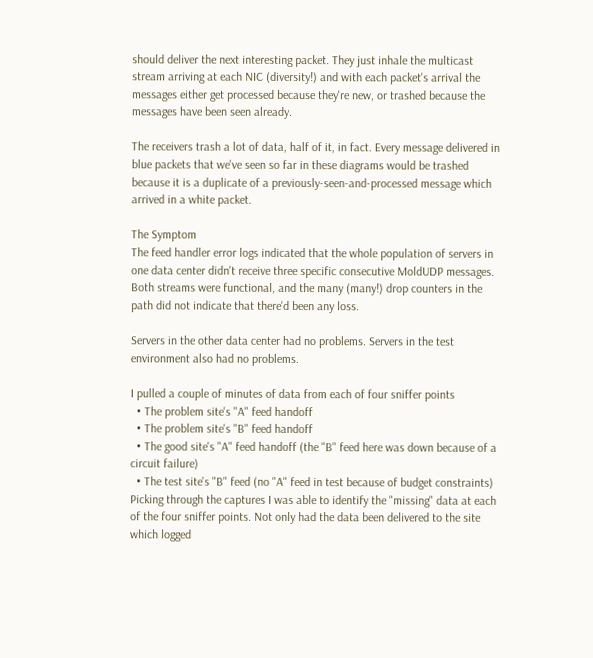should deliver the next interesting packet. They just inhale the multicast stream arriving at each NIC (diversity!) and with each packet's arrival the messages either get processed because they're new, or trashed because the messages have been seen already.

The receivers trash a lot of data, half of it, in fact. Every message delivered in blue packets that we've seen so far in these diagrams would be trashed because it is a duplicate of a previously-seen-and-processed message which arrived in a white packet.

The Symptom
The feed handler error logs indicated that the whole population of servers in one data center didn't receive three specific consecutive MoldUDP messages. Both streams were functional, and the many (many!) drop counters in the path did not indicate that there'd been any loss.

Servers in the other data center had no problems. Servers in the test environment also had no problems.

I pulled a couple of minutes of data from each of four sniffer points
  • The problem site's "A" feed handoff
  • The problem site's "B" feed handoff
  • The good site's "A" feed handoff (the "B" feed here was down because of a circuit failure)
  • The test site's "B" feed (no "A" feed in test because of budget constraints)
Picking through the captures I was able to identify the "missing" data at each of the four sniffer points. Not only had the data been delivered to the site which logged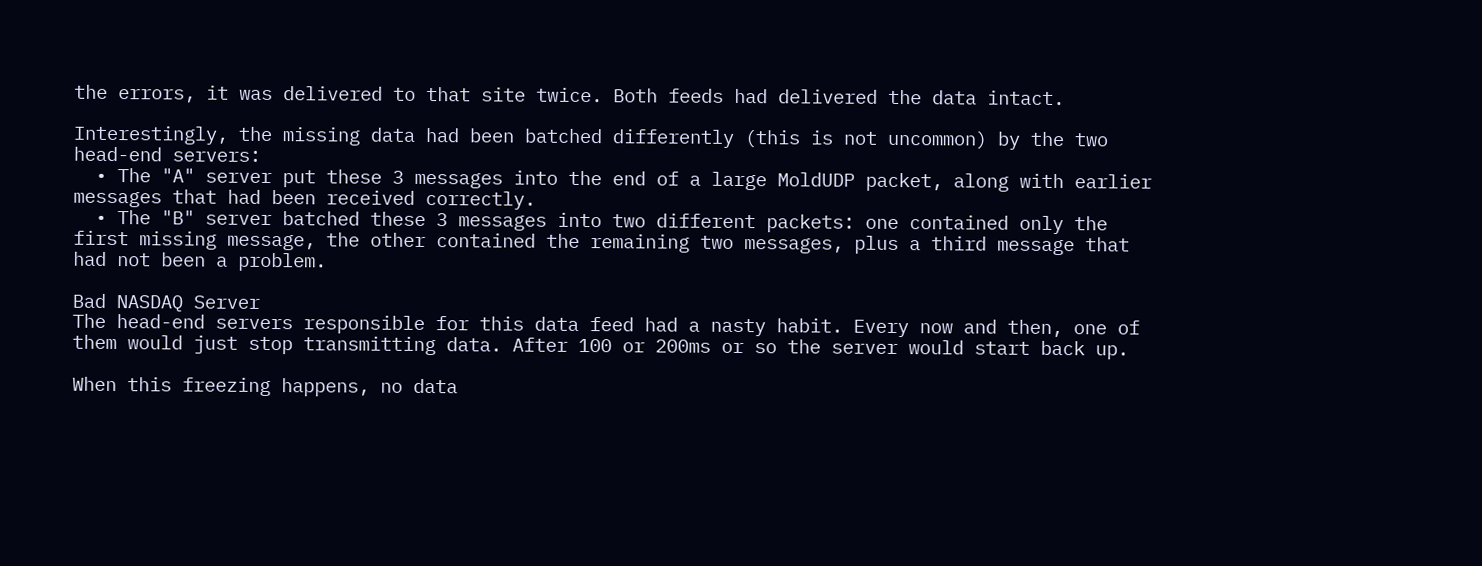the errors, it was delivered to that site twice. Both feeds had delivered the data intact.

Interestingly, the missing data had been batched differently (this is not uncommon) by the two head-end servers:
  • The "A" server put these 3 messages into the end of a large MoldUDP packet, along with earlier messages that had been received correctly.
  • The "B" server batched these 3 messages into two different packets: one contained only the first missing message, the other contained the remaining two messages, plus a third message that had not been a problem.

Bad NASDAQ Server
The head-end servers responsible for this data feed had a nasty habit. Every now and then, one of them would just stop transmitting data. After 100 or 200ms or so the server would start back up.

When this freezing happens, no data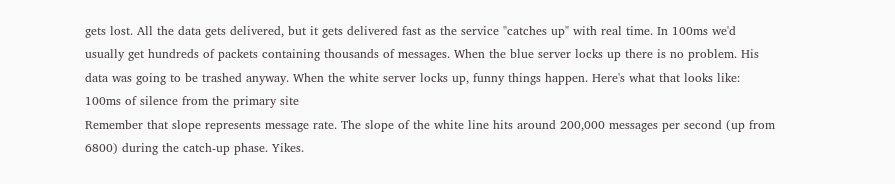gets lost. All the data gets delivered, but it gets delivered fast as the service "catches up" with real time. In 100ms we'd usually get hundreds of packets containing thousands of messages. When the blue server locks up there is no problem. His data was going to be trashed anyway. When the white server locks up, funny things happen. Here's what that looks like:
100ms of silence from the primary site
Remember that slope represents message rate. The slope of the white line hits around 200,000 messages per second (up from 6800) during the catch-up phase. Yikes.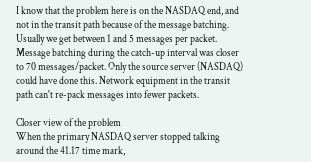I know that the problem here is on the NASDAQ end, and not in the transit path because of the message batching. Usually we get between 1 and 5 messages per packet. Message batching during the catch-up interval was closer to 70 messages/packet. Only the source server (NASDAQ) could have done this. Network equipment in the transit path can't re-pack messages into fewer packets.

Closer view of the problem
When the primary NASDAQ server stopped talking around the 41.17 time mark,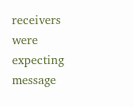receivers were expecting message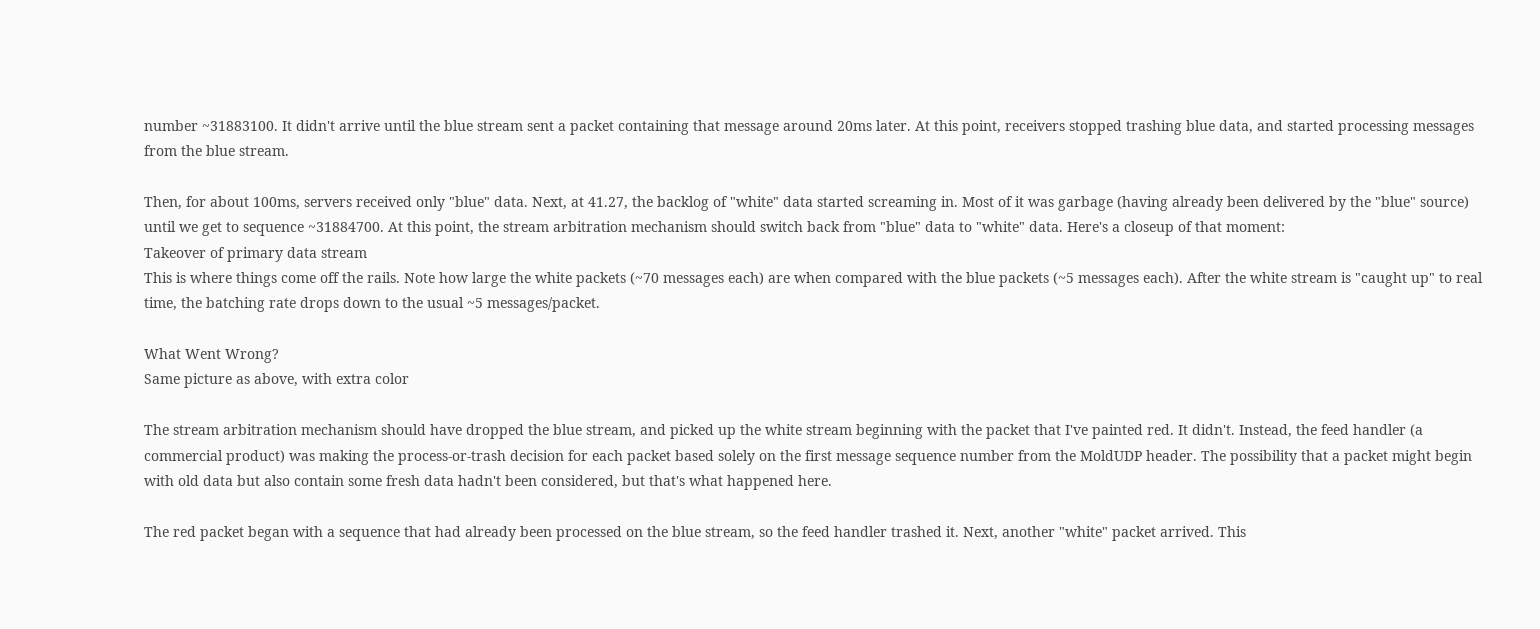number ~31883100. It didn't arrive until the blue stream sent a packet containing that message around 20ms later. At this point, receivers stopped trashing blue data, and started processing messages from the blue stream.

Then, for about 100ms, servers received only "blue" data. Next, at 41.27, the backlog of "white" data started screaming in. Most of it was garbage (having already been delivered by the "blue" source) until we get to sequence ~31884700. At this point, the stream arbitration mechanism should switch back from "blue" data to "white" data. Here's a closeup of that moment:
Takeover of primary data stream
This is where things come off the rails. Note how large the white packets (~70 messages each) are when compared with the blue packets (~5 messages each). After the white stream is "caught up" to real time, the batching rate drops down to the usual ~5 messages/packet.

What Went Wrong?
Same picture as above, with extra color

The stream arbitration mechanism should have dropped the blue stream, and picked up the white stream beginning with the packet that I've painted red. It didn't. Instead, the feed handler (a commercial product) was making the process-or-trash decision for each packet based solely on the first message sequence number from the MoldUDP header. The possibility that a packet might begin with old data but also contain some fresh data hadn't been considered, but that's what happened here.

The red packet began with a sequence that had already been processed on the blue stream, so the feed handler trashed it. Next, another "white" packet arrived. This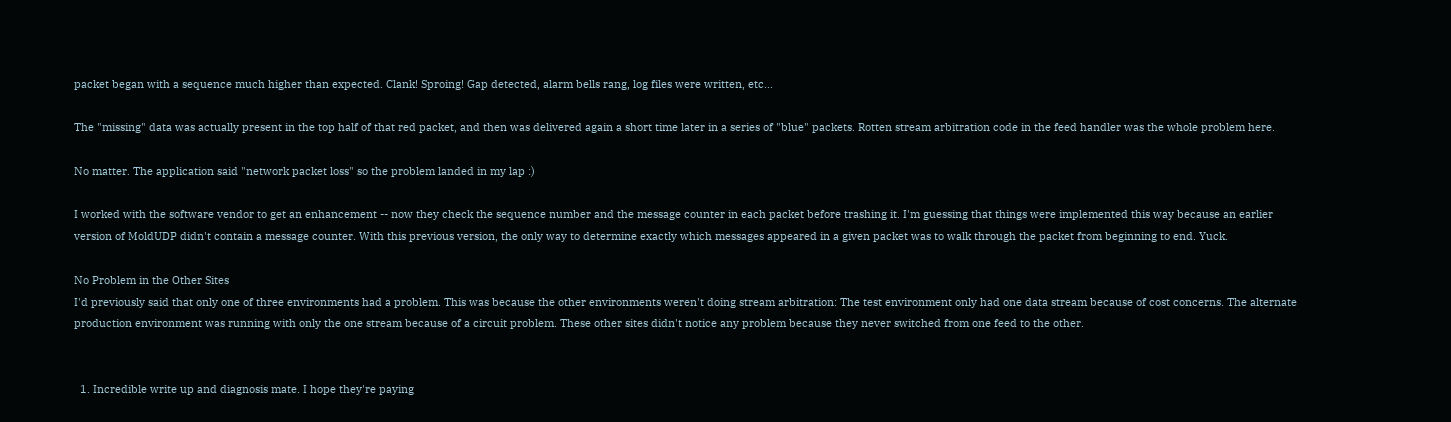packet began with a sequence much higher than expected. Clank! Sproing! Gap detected, alarm bells rang, log files were written, etc...

The "missing" data was actually present in the top half of that red packet, and then was delivered again a short time later in a series of "blue" packets. Rotten stream arbitration code in the feed handler was the whole problem here.

No matter. The application said "network packet loss" so the problem landed in my lap :)

I worked with the software vendor to get an enhancement -- now they check the sequence number and the message counter in each packet before trashing it. I'm guessing that things were implemented this way because an earlier version of MoldUDP didn't contain a message counter. With this previous version, the only way to determine exactly which messages appeared in a given packet was to walk through the packet from beginning to end. Yuck.

No Problem in the Other Sites
I'd previously said that only one of three environments had a problem. This was because the other environments weren't doing stream arbitration: The test environment only had one data stream because of cost concerns. The alternate production environment was running with only the one stream because of a circuit problem. These other sites didn't notice any problem because they never switched from one feed to the other.


  1. Incredible write up and diagnosis mate. I hope they're paying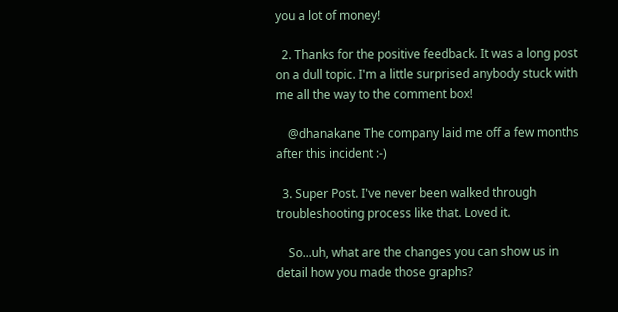you a lot of money!

  2. Thanks for the positive feedback. It was a long post on a dull topic. I'm a little surprised anybody stuck with me all the way to the comment box!

    @dhanakane The company laid me off a few months after this incident :-)

  3. Super Post. I've never been walked through troubleshooting process like that. Loved it.

    So...uh, what are the changes you can show us in detail how you made those graphs?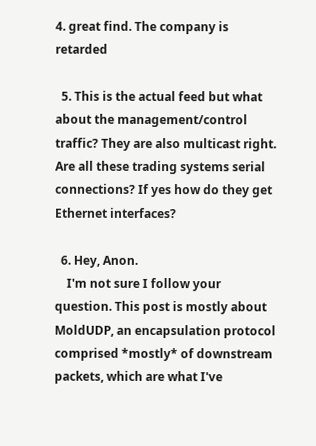4. great find. The company is retarded

  5. This is the actual feed but what about the management/control traffic? They are also multicast right. Are all these trading systems serial connections? If yes how do they get Ethernet interfaces?

  6. Hey, Anon.
    I'm not sure I follow your question. This post is mostly about MoldUDP, an encapsulation protocol comprised *mostly* of downstream packets, which are what I've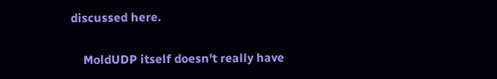discussed here.

    MoldUDP itself doesn't really have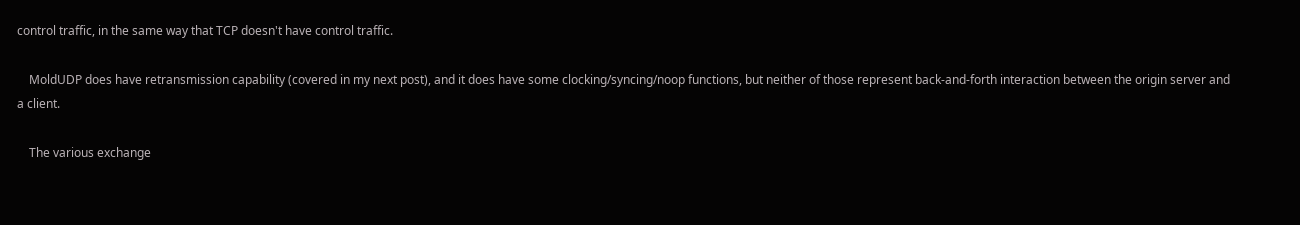control traffic, in the same way that TCP doesn't have control traffic.

    MoldUDP does have retransmission capability (covered in my next post), and it does have some clocking/syncing/noop functions, but neither of those represent back-and-forth interaction between the origin server and a client.

    The various exchange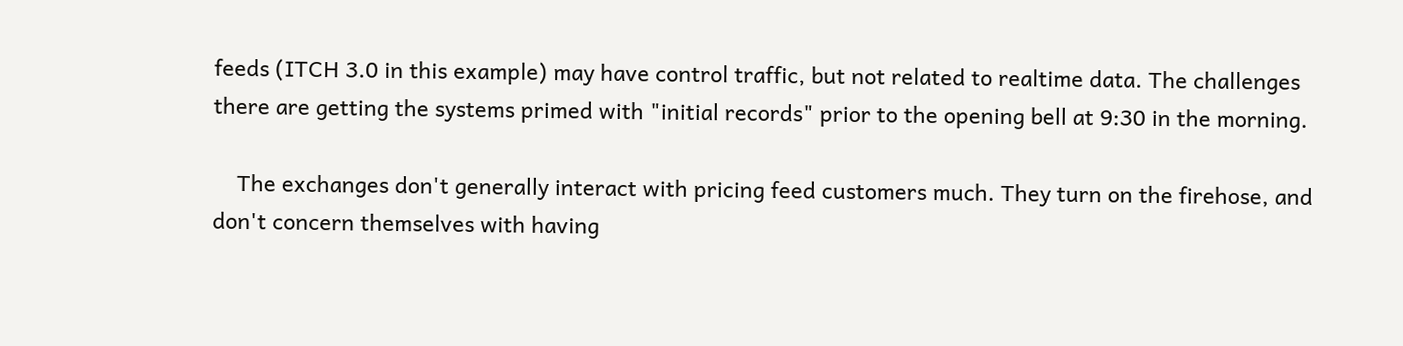feeds (ITCH 3.0 in this example) may have control traffic, but not related to realtime data. The challenges there are getting the systems primed with "initial records" prior to the opening bell at 9:30 in the morning.

    The exchanges don't generally interact with pricing feed customers much. They turn on the firehose, and don't concern themselves with having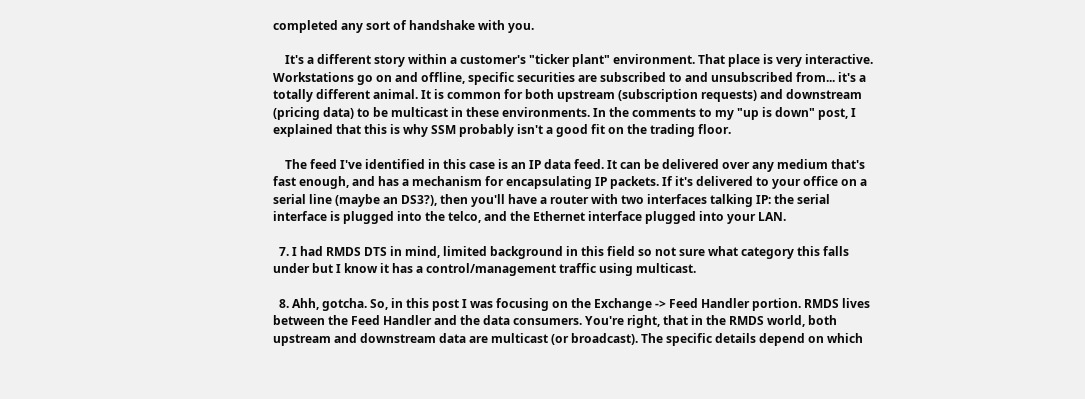completed any sort of handshake with you.

    It's a different story within a customer's "ticker plant" environment. That place is very interactive. Workstations go on and offline, specific securities are subscribed to and unsubscribed from... it's a totally different animal. It is common for both upstream (subscription requests) and downstream (pricing data) to be multicast in these environments. In the comments to my "up is down" post, I explained that this is why SSM probably isn't a good fit on the trading floor.

    The feed I've identified in this case is an IP data feed. It can be delivered over any medium that's fast enough, and has a mechanism for encapsulating IP packets. If it's delivered to your office on a serial line (maybe an DS3?), then you'll have a router with two interfaces talking IP: the serial interface is plugged into the telco, and the Ethernet interface plugged into your LAN.

  7. I had RMDS DTS in mind, limited background in this field so not sure what category this falls under but I know it has a control/management traffic using multicast.

  8. Ahh, gotcha. So, in this post I was focusing on the Exchange -> Feed Handler portion. RMDS lives between the Feed Handler and the data consumers. You're right, that in the RMDS world, both upstream and downstream data are multicast (or broadcast). The specific details depend on which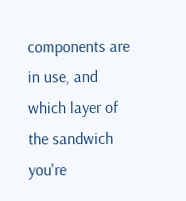components are in use, and which layer of the sandwich you're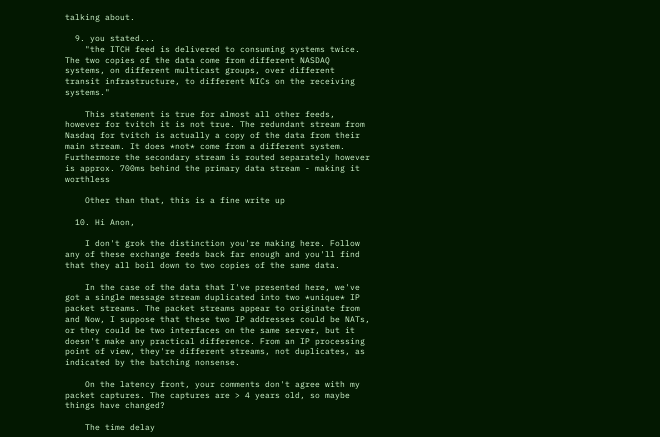talking about.

  9. you stated...
    "the ITCH feed is delivered to consuming systems twice. The two copies of the data come from different NASDAQ systems, on different multicast groups, over different transit infrastructure, to different NICs on the receiving systems."

    This statement is true for almost all other feeds, however for tvitch it is not true. The redundant stream from Nasdaq for tvitch is actually a copy of the data from their main stream. It does *not* come from a different system. Furthermore the secondary stream is routed separately however is approx. 700ms behind the primary data stream - making it worthless

    Other than that, this is a fine write up

  10. Hi Anon,

    I don't grok the distinction you're making here. Follow any of these exchange feeds back far enough and you'll find that they all boil down to two copies of the same data.

    In the case of the data that I've presented here, we've got a single message stream duplicated into two *unique* IP packet streams. The packet streams appear to originate from and Now, I suppose that these two IP addresses could be NATs, or they could be two interfaces on the same server, but it doesn't make any practical difference. From an IP processing point of view, they're different streams, not duplicates, as indicated by the batching nonsense.

    On the latency front, your comments don't agree with my packet captures. The captures are > 4 years old, so maybe things have changed?

    The time delay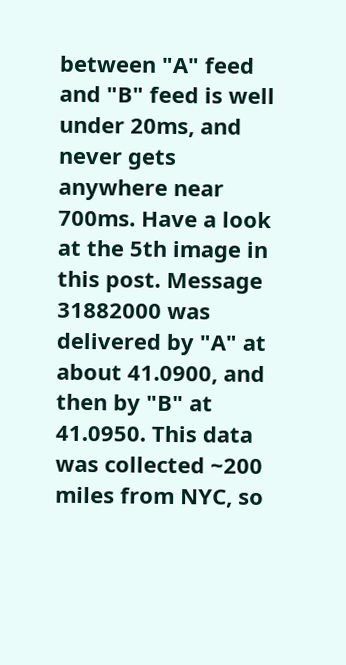between "A" feed and "B" feed is well under 20ms, and never gets anywhere near 700ms. Have a look at the 5th image in this post. Message 31882000 was delivered by "A" at about 41.0900, and then by "B" at 41.0950. This data was collected ~200 miles from NYC, so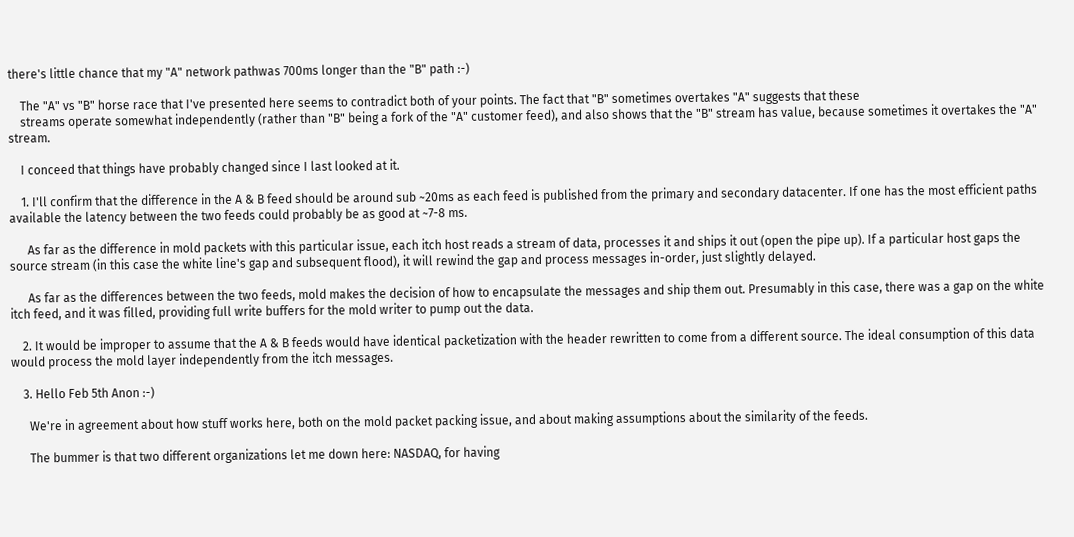there's little chance that my "A" network pathwas 700ms longer than the "B" path :-)

    The "A" vs "B" horse race that I've presented here seems to contradict both of your points. The fact that "B" sometimes overtakes "A" suggests that these
    streams operate somewhat independently (rather than "B" being a fork of the "A" customer feed), and also shows that the "B" stream has value, because sometimes it overtakes the "A" stream.

    I conceed that things have probably changed since I last looked at it.

    1. I'll confirm that the difference in the A & B feed should be around sub ~20ms as each feed is published from the primary and secondary datacenter. If one has the most efficient paths available the latency between the two feeds could probably be as good at ~7-8 ms.

      As far as the difference in mold packets with this particular issue, each itch host reads a stream of data, processes it and ships it out (open the pipe up). If a particular host gaps the source stream (in this case the white line's gap and subsequent flood), it will rewind the gap and process messages in-order, just slightly delayed.

      As far as the differences between the two feeds, mold makes the decision of how to encapsulate the messages and ship them out. Presumably in this case, there was a gap on the white itch feed, and it was filled, providing full write buffers for the mold writer to pump out the data.

    2. It would be improper to assume that the A & B feeds would have identical packetization with the header rewritten to come from a different source. The ideal consumption of this data would process the mold layer independently from the itch messages.

    3. Hello Feb 5th Anon :-)

      We're in agreement about how stuff works here, both on the mold packet packing issue, and about making assumptions about the similarity of the feeds.

      The bummer is that two different organizations let me down here: NASDAQ, for having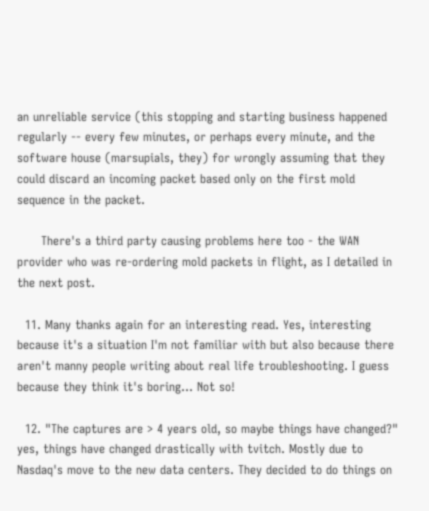an unreliable service (this stopping and starting business happened regularly -- every few minutes, or perhaps every minute, and the software house (marsupials, they) for wrongly assuming that they could discard an incoming packet based only on the first mold sequence in the packet.

      There's a third party causing problems here too - the WAN provider who was re-ordering mold packets in flight, as I detailed in the next post.

  11. Many thanks again for an interesting read. Yes, interesting because it's a situation I'm not familiar with but also because there aren't manny people writing about real life troubleshooting. I guess because they think it's boring... Not so!

  12. "The captures are > 4 years old, so maybe things have changed?" yes, things have changed drastically with tvitch. Mostly due to Nasdaq's move to the new data centers. They decided to do things on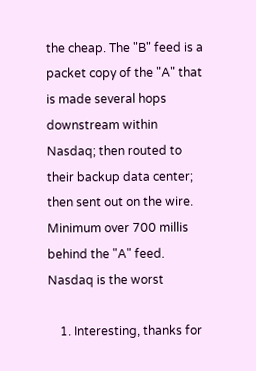the cheap. The "B" feed is a packet copy of the "A" that is made several hops downstream within Nasdaq; then routed to their backup data center; then sent out on the wire. Minimum over 700 millis behind the "A" feed. Nasdaq is the worst

    1. Interesting, thanks for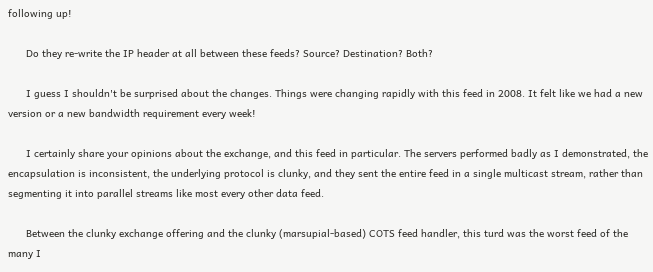following up!

      Do they re-write the IP header at all between these feeds? Source? Destination? Both?

      I guess I shouldn't be surprised about the changes. Things were changing rapidly with this feed in 2008. It felt like we had a new version or a new bandwidth requirement every week!

      I certainly share your opinions about the exchange, and this feed in particular. The servers performed badly as I demonstrated, the encapsulation is inconsistent, the underlying protocol is clunky, and they sent the entire feed in a single multicast stream, rather than segmenting it into parallel streams like most every other data feed.

      Between the clunky exchange offering and the clunky (marsupial-based) COTS feed handler, this turd was the worst feed of the many I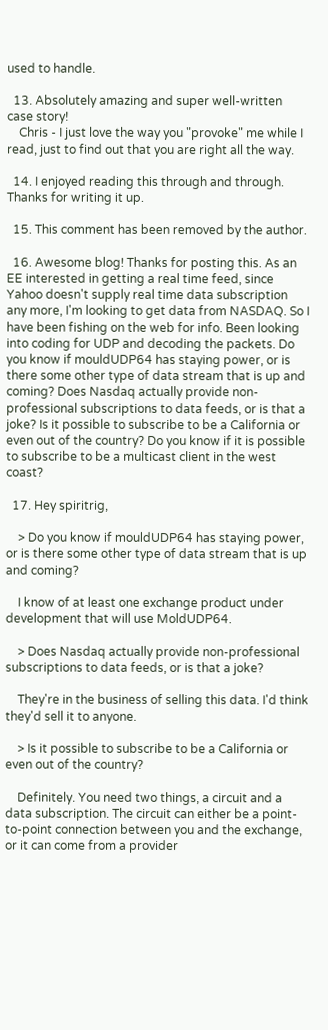used to handle.

  13. Absolutely amazing and super well-written case story!
    Chris - I just love the way you "provoke" me while I read, just to find out that you are right all the way.

  14. I enjoyed reading this through and through. Thanks for writing it up.

  15. This comment has been removed by the author.

  16. Awesome blog! Thanks for posting this. As an EE interested in getting a real time feed, since Yahoo doesn't supply real time data subscription any more, I'm looking to get data from NASDAQ. So I have been fishing on the web for info. Been looking into coding for UDP and decoding the packets. Do you know if mouldUDP64 has staying power, or is there some other type of data stream that is up and coming? Does Nasdaq actually provide non-professional subscriptions to data feeds, or is that a joke? Is it possible to subscribe to be a California or even out of the country? Do you know if it is possible to subscribe to be a multicast client in the west coast?

  17. Hey spiritrig,

    > Do you know if mouldUDP64 has staying power, or is there some other type of data stream that is up and coming?

    I know of at least one exchange product under development that will use MoldUDP64.

    > Does Nasdaq actually provide non-professional subscriptions to data feeds, or is that a joke?

    They're in the business of selling this data. I'd think they'd sell it to anyone.

    > Is it possible to subscribe to be a California or even out of the country?

    Definitely. You need two things, a circuit and a data subscription. The circuit can either be a point-to-point connection between you and the exchange, or it can come from a provider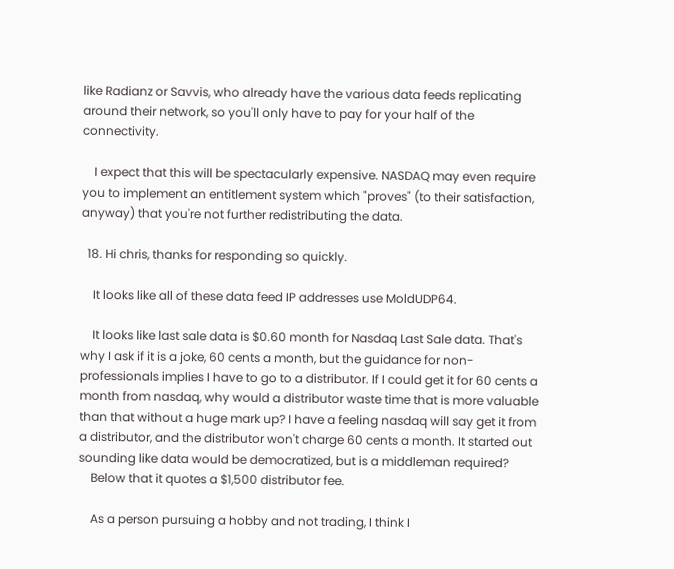like Radianz or Savvis, who already have the various data feeds replicating around their network, so you'll only have to pay for your half of the connectivity.

    I expect that this will be spectacularly expensive. NASDAQ may even require you to implement an entitlement system which "proves" (to their satisfaction, anyway) that you're not further redistributing the data.

  18. Hi chris, thanks for responding so quickly.

    It looks like all of these data feed IP addresses use MoldUDP64.

    It looks like last sale data is $0.60 month for Nasdaq Last Sale data. That's why I ask if it is a joke, 60 cents a month, but the guidance for non-professionals implies I have to go to a distributor. If I could get it for 60 cents a month from nasdaq, why would a distributor waste time that is more valuable than that without a huge mark up? I have a feeling nasdaq will say get it from a distributor, and the distributor won't charge 60 cents a month. It started out sounding like data would be democratized, but is a middleman required?
    Below that it quotes a $1,500 distributor fee.

    As a person pursuing a hobby and not trading, I think I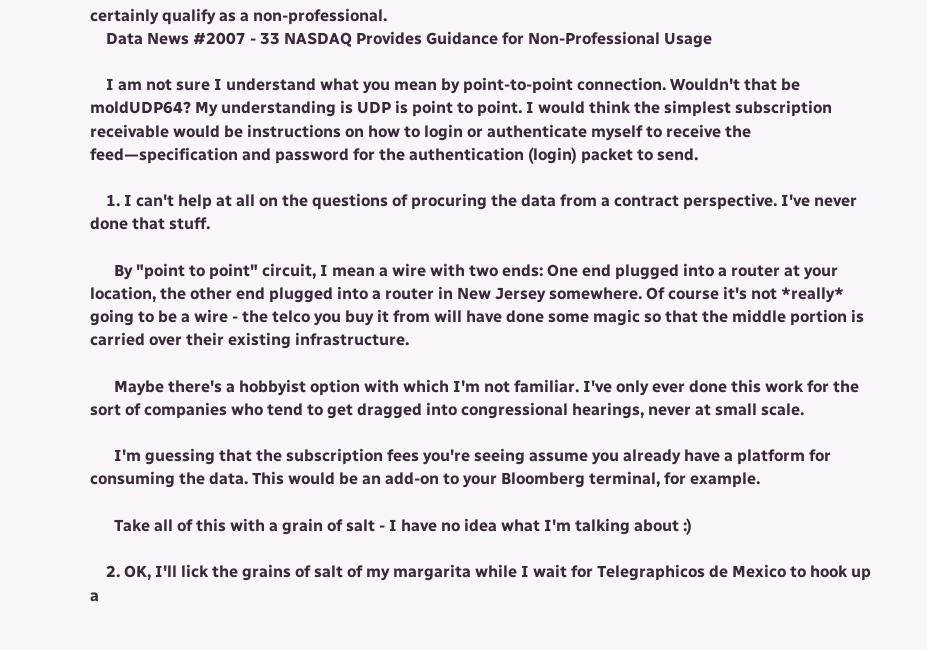certainly qualify as a non-professional.
    Data News #2007 - 33 NASDAQ Provides Guidance for Non-Professional Usage

    I am not sure I understand what you mean by point-to-point connection. Wouldn't that be moldUDP64? My understanding is UDP is point to point. I would think the simplest subscription receivable would be instructions on how to login or authenticate myself to receive the feed—specification and password for the authentication (login) packet to send.

    1. I can't help at all on the questions of procuring the data from a contract perspective. I've never done that stuff.

      By "point to point" circuit, I mean a wire with two ends: One end plugged into a router at your location, the other end plugged into a router in New Jersey somewhere. Of course it's not *really* going to be a wire - the telco you buy it from will have done some magic so that the middle portion is carried over their existing infrastructure.

      Maybe there's a hobbyist option with which I'm not familiar. I've only ever done this work for the sort of companies who tend to get dragged into congressional hearings, never at small scale.

      I'm guessing that the subscription fees you're seeing assume you already have a platform for consuming the data. This would be an add-on to your Bloomberg terminal, for example.

      Take all of this with a grain of salt - I have no idea what I'm talking about :)

    2. OK, I'll lick the grains of salt of my margarita while I wait for Telegraphicos de Mexico to hook up a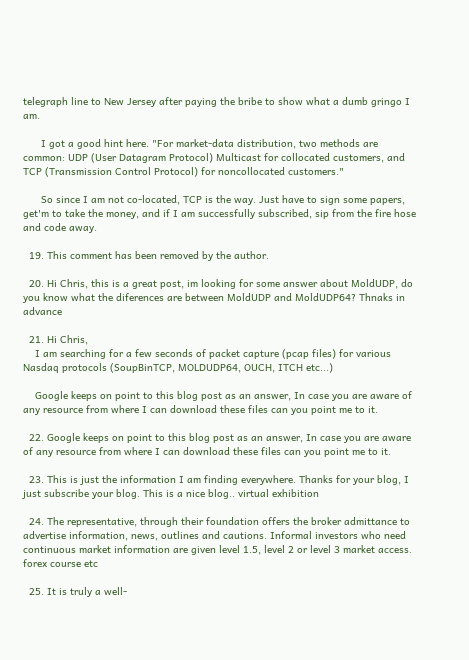telegraph line to New Jersey after paying the bribe to show what a dumb gringo I am.

      I got a good hint here. "For market-data distribution, two methods are common: UDP (User Datagram Protocol) Multicast for collocated customers, and TCP (Transmission Control Protocol) for noncollocated customers."

      So since I am not co-located, TCP is the way. Just have to sign some papers, get'm to take the money, and if I am successfully subscribed, sip from the fire hose and code away.

  19. This comment has been removed by the author.

  20. Hi Chris, this is a great post, im looking for some answer about MoldUDP, do you know what the diferences are between MoldUDP and MoldUDP64? Thnaks in advance

  21. Hi Chris,
    I am searching for a few seconds of packet capture (pcap files) for various Nasdaq protocols (SoupBinTCP, MOLDUDP64, OUCH, ITCH etc...)

    Google keeps on point to this blog post as an answer, In case you are aware of any resource from where I can download these files can you point me to it.

  22. Google keeps on point to this blog post as an answer, In case you are aware of any resource from where I can download these files can you point me to it.

  23. This is just the information I am finding everywhere. Thanks for your blog, I just subscribe your blog. This is a nice blog.. virtual exhibition

  24. The representative, through their foundation offers the broker admittance to advertise information, news, outlines and cautions. Informal investors who need continuous market information are given level 1.5, level 2 or level 3 market access. forex course etc

  25. It is truly a well-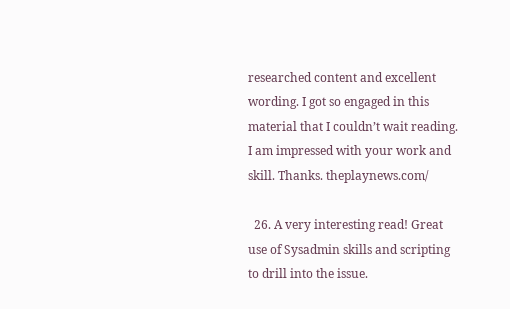researched content and excellent wording. I got so engaged in this material that I couldn’t wait reading. I am impressed with your work and skill. Thanks. theplaynews.com/

  26. A very interesting read! Great use of Sysadmin skills and scripting to drill into the issue.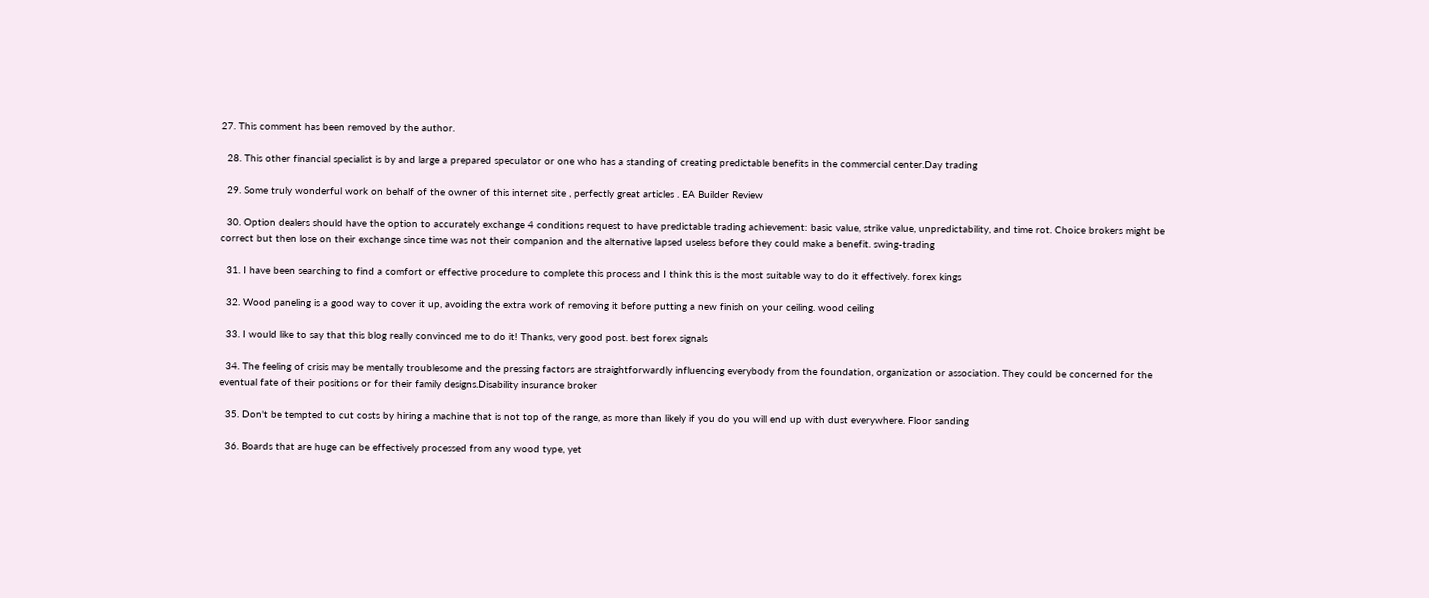27. This comment has been removed by the author.

  28. This other financial specialist is by and large a prepared speculator or one who has a standing of creating predictable benefits in the commercial center.Day trading

  29. Some truly wonderful work on behalf of the owner of this internet site , perfectly great articles . EA Builder Review

  30. Option dealers should have the option to accurately exchange 4 conditions request to have predictable trading achievement: basic value, strike value, unpredictability, and time rot. Choice brokers might be correct but then lose on their exchange since time was not their companion and the alternative lapsed useless before they could make a benefit. swing-trading

  31. I have been searching to find a comfort or effective procedure to complete this process and I think this is the most suitable way to do it effectively. forex kings

  32. Wood paneling is a good way to cover it up, avoiding the extra work of removing it before putting a new finish on your ceiling. wood ceiling

  33. I would like to say that this blog really convinced me to do it! Thanks, very good post. best forex signals

  34. The feeling of crisis may be mentally troublesome and the pressing factors are straightforwardly influencing everybody from the foundation, organization or association. They could be concerned for the eventual fate of their positions or for their family designs.Disability insurance broker

  35. Don't be tempted to cut costs by hiring a machine that is not top of the range, as more than likely if you do you will end up with dust everywhere. Floor sanding

  36. Boards that are huge can be effectively processed from any wood type, yet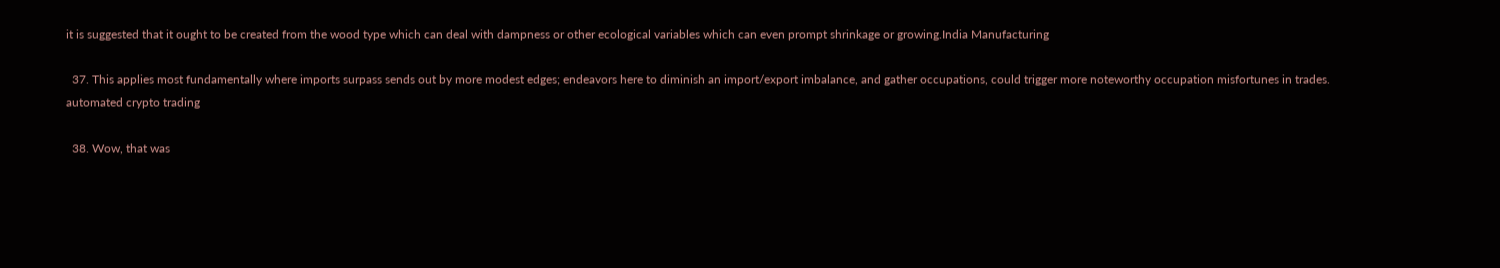it is suggested that it ought to be created from the wood type which can deal with dampness or other ecological variables which can even prompt shrinkage or growing.India Manufacturing

  37. This applies most fundamentally where imports surpass sends out by more modest edges; endeavors here to diminish an import/export imbalance, and gather occupations, could trigger more noteworthy occupation misfortunes in trades. automated crypto trading

  38. Wow, that was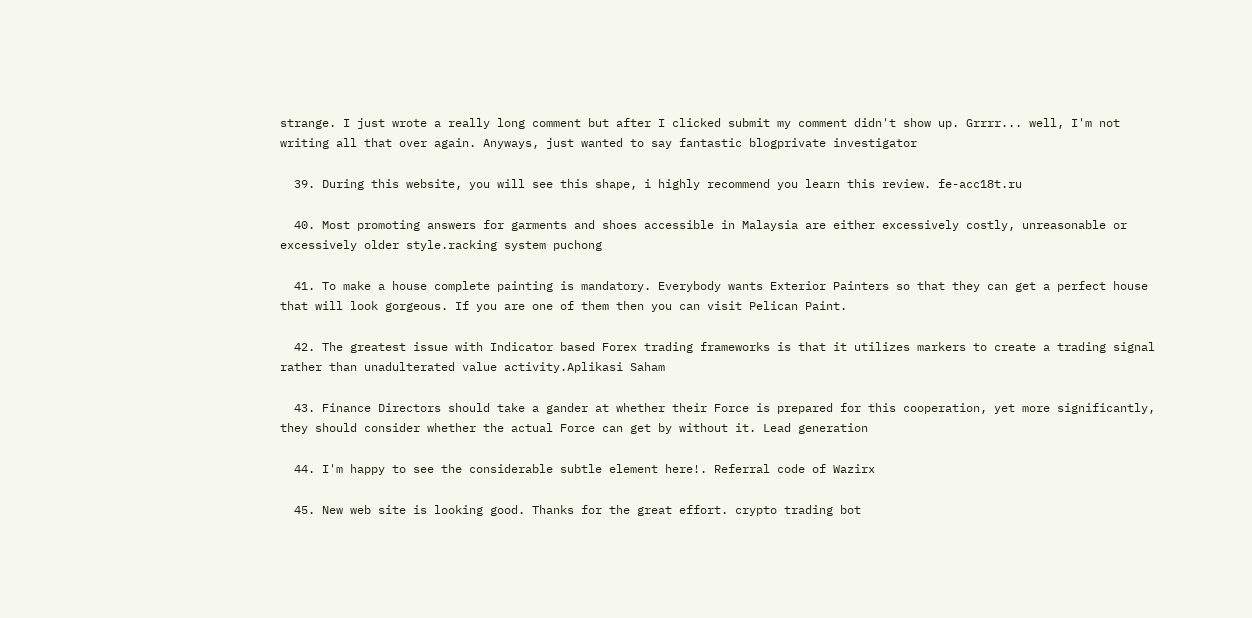strange. I just wrote a really long comment but after I clicked submit my comment didn't show up. Grrrr... well, I'm not writing all that over again. Anyways, just wanted to say fantastic blogprivate investigator

  39. During this website, you will see this shape, i highly recommend you learn this review. fe-acc18t.ru

  40. Most promoting answers for garments and shoes accessible in Malaysia are either excessively costly, unreasonable or excessively older style.racking system puchong

  41. To make a house complete painting is mandatory. Everybody wants Exterior Painters so that they can get a perfect house that will look gorgeous. If you are one of them then you can visit Pelican Paint.

  42. The greatest issue with Indicator based Forex trading frameworks is that it utilizes markers to create a trading signal rather than unadulterated value activity.Aplikasi Saham

  43. Finance Directors should take a gander at whether their Force is prepared for this cooperation, yet more significantly, they should consider whether the actual Force can get by without it. Lead generation

  44. I'm happy to see the considerable subtle element here!. Referral code of Wazirx

  45. New web site is looking good. Thanks for the great effort. crypto trading bot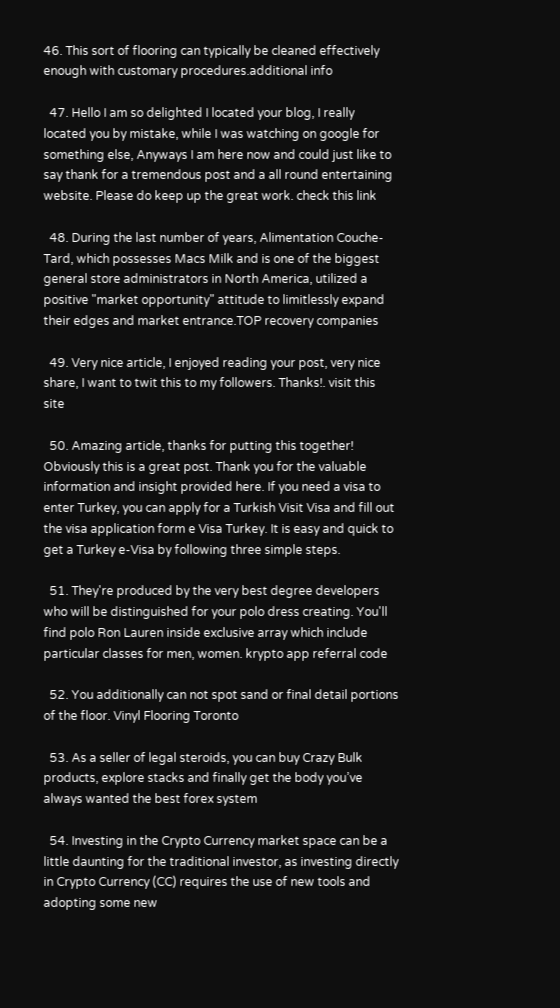46. This sort of flooring can typically be cleaned effectively enough with customary procedures.additional info

  47. Hello I am so delighted I located your blog, I really located you by mistake, while I was watching on google for something else, Anyways I am here now and could just like to say thank for a tremendous post and a all round entertaining website. Please do keep up the great work. check this link

  48. During the last number of years, Alimentation Couche-Tard, which possesses Macs Milk and is one of the biggest general store administrators in North America, utilized a positive "market opportunity" attitude to limitlessly expand their edges and market entrance.TOP recovery companies

  49. Very nice article, I enjoyed reading your post, very nice share, I want to twit this to my followers. Thanks!. visit this site

  50. Amazing article, thanks for putting this together! Obviously this is a great post. Thank you for the valuable information and insight provided here. If you need a visa to enter Turkey, you can apply for a Turkish Visit Visa and fill out the visa application form e Visa Turkey. It is easy and quick to get a Turkey e-Visa by following three simple steps.

  51. They're produced by the very best degree developers who will be distinguished for your polo dress creating. You'll find polo Ron Lauren inside exclusive array which include particular classes for men, women. krypto app referral code

  52. You additionally can not spot sand or final detail portions of the floor. Vinyl Flooring Toronto

  53. As a seller of legal steroids, you can buy Crazy Bulk products, explore stacks and finally get the body you’ve always wanted the best forex system

  54. Investing in the Crypto Currency market space can be a little daunting for the traditional investor, as investing directly in Crypto Currency (CC) requires the use of new tools and adopting some new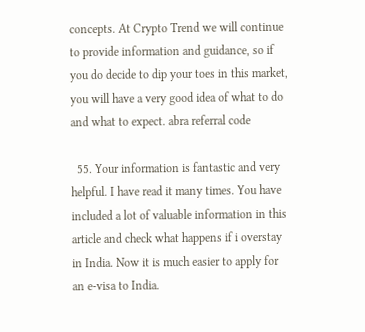concepts. At Crypto Trend we will continue to provide information and guidance, so if you do decide to dip your toes in this market, you will have a very good idea of what to do and what to expect. abra referral code

  55. Your information is fantastic and very helpful. I have read it many times. You have included a lot of valuable information in this article and check what happens if i overstay in India. Now it is much easier to apply for an e-visa to India.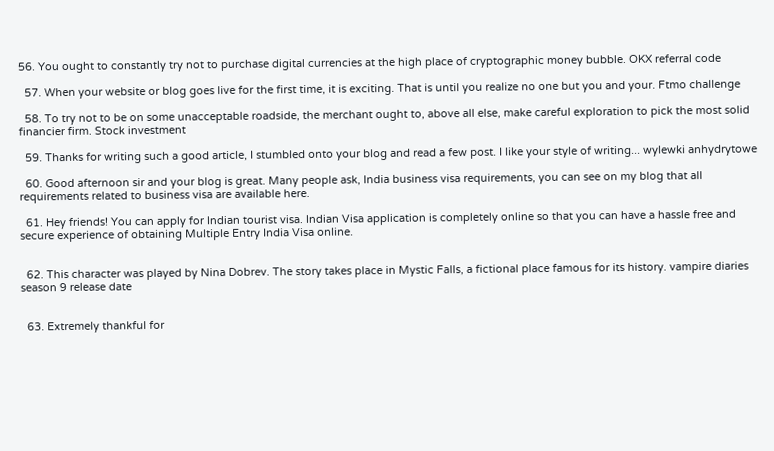56. You ought to constantly try not to purchase digital currencies at the high place of cryptographic money bubble. OKX referral code

  57. When your website or blog goes live for the first time, it is exciting. That is until you realize no one but you and your. Ftmo challenge

  58. To try not to be on some unacceptable roadside, the merchant ought to, above all else, make careful exploration to pick the most solid financier firm. Stock investment

  59. Thanks for writing such a good article, I stumbled onto your blog and read a few post. I like your style of writing... wylewki anhydrytowe

  60. Good afternoon sir and your blog is great. Many people ask, India business visa requirements, you can see on my blog that all requirements related to business visa are available here.

  61. Hey friends! You can apply for Indian tourist visa. Indian Visa application is completely online so that you can have a hassle free and secure experience of obtaining Multiple Entry India Visa online.


  62. This character was played by Nina Dobrev. The story takes place in Mystic Falls, a fictional place famous for its history. vampire diaries season 9 release date


  63. Extremely thankful for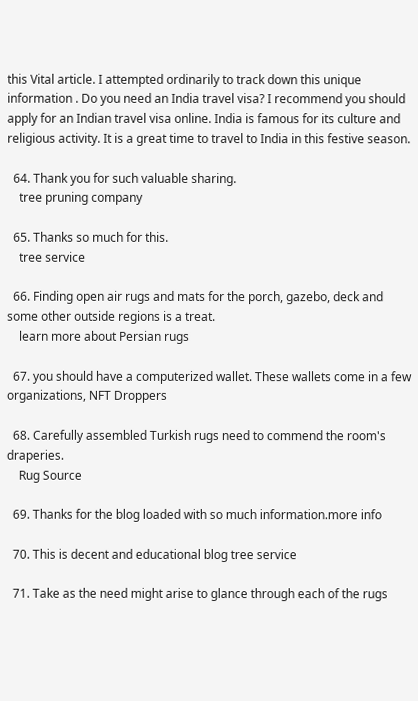this Vital article. I attempted ordinarily to track down this unique information . Do you need an India travel visa? I recommend you should apply for an Indian travel visa online. India is famous for its culture and religious activity. It is a great time to travel to India in this festive season.

  64. Thank you for such valuable sharing.
    tree pruning company

  65. Thanks so much for this.
    tree service

  66. Finding open air rugs and mats for the porch, gazebo, deck and some other outside regions is a treat.
    learn more about Persian rugs

  67. you should have a computerized wallet. These wallets come in a few organizations, NFT Droppers

  68. Carefully assembled Turkish rugs need to commend the room's draperies.
    Rug Source

  69. Thanks for the blog loaded with so much information.more info

  70. This is decent and educational blog tree service

  71. Take as the need might arise to glance through each of the rugs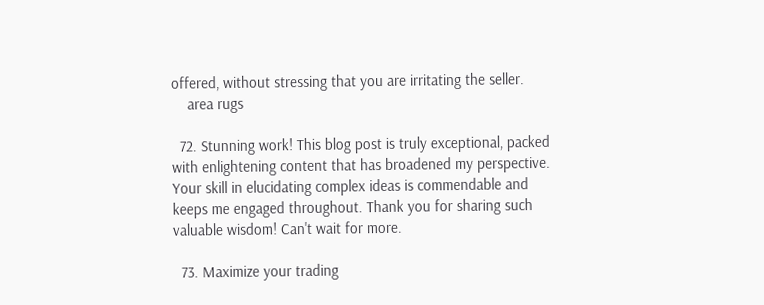offered, without stressing that you are irritating the seller.
    area rugs

  72. Stunning work! This blog post is truly exceptional, packed with enlightening content that has broadened my perspective. Your skill in elucidating complex ideas is commendable and keeps me engaged throughout. Thank you for sharing such valuable wisdom! Can't wait for more.

  73. Maximize your trading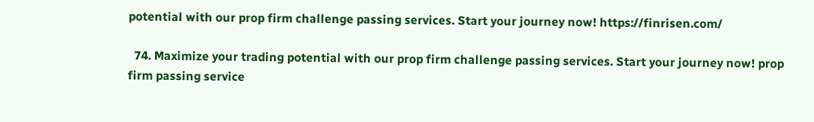potential with our prop firm challenge passing services. Start your journey now! https://finrisen.com/

  74. Maximize your trading potential with our prop firm challenge passing services. Start your journey now! prop firm passing service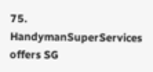75. HandymanSuperServices offers SG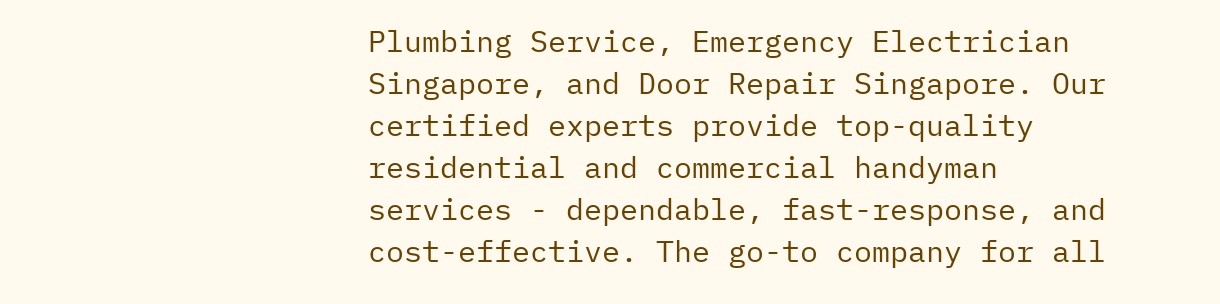Plumbing Service, Emergency Electrician Singapore, and Door Repair Singapore. Our certified experts provide top-quality residential and commercial handyman services - dependable, fast-response, and cost-effective. The go-to company for all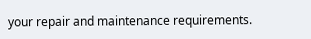your repair and maintenance requirements.